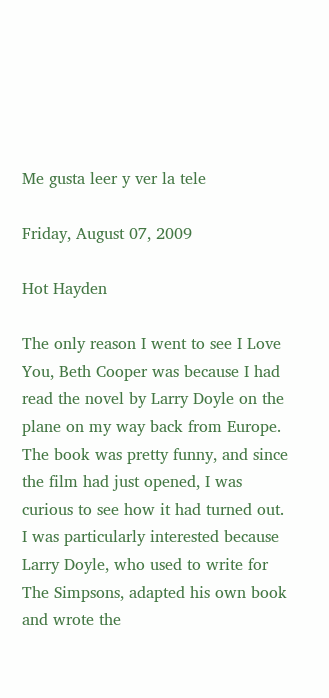Me gusta leer y ver la tele

Friday, August 07, 2009

Hot Hayden

The only reason I went to see I Love You, Beth Cooper was because I had read the novel by Larry Doyle on the plane on my way back from Europe. The book was pretty funny, and since the film had just opened, I was curious to see how it had turned out. I was particularly interested because Larry Doyle, who used to write for The Simpsons, adapted his own book and wrote the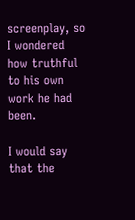screenplay, so I wondered how truthful to his own work he had been.

I would say that the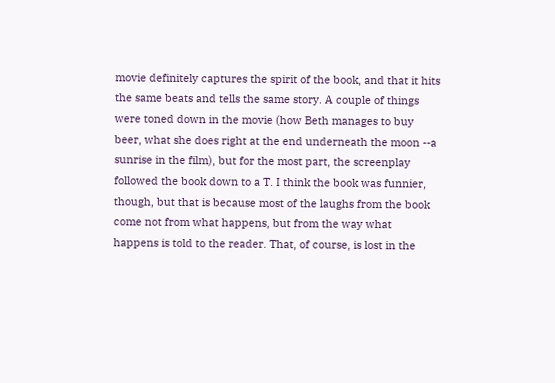movie definitely captures the spirit of the book, and that it hits the same beats and tells the same story. A couple of things were toned down in the movie (how Beth manages to buy beer, what she does right at the end underneath the moon --a sunrise in the film), but for the most part, the screenplay followed the book down to a T. I think the book was funnier, though, but that is because most of the laughs from the book come not from what happens, but from the way what happens is told to the reader. That, of course, is lost in the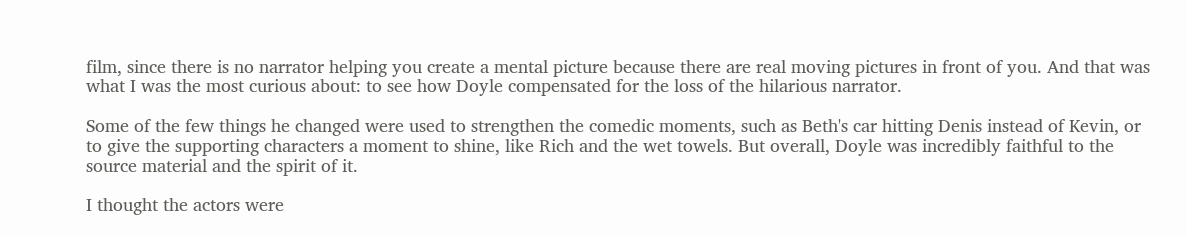film, since there is no narrator helping you create a mental picture because there are real moving pictures in front of you. And that was what I was the most curious about: to see how Doyle compensated for the loss of the hilarious narrator.

Some of the few things he changed were used to strengthen the comedic moments, such as Beth's car hitting Denis instead of Kevin, or to give the supporting characters a moment to shine, like Rich and the wet towels. But overall, Doyle was incredibly faithful to the source material and the spirit of it.

I thought the actors were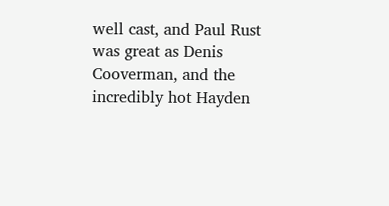well cast, and Paul Rust was great as Denis Cooverman, and the incredibly hot Hayden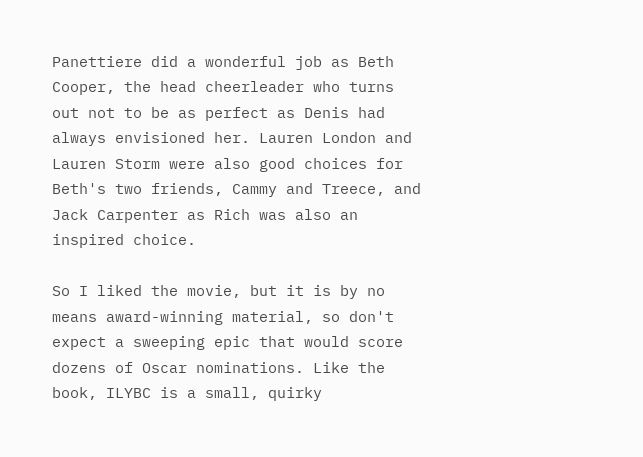Panettiere did a wonderful job as Beth Cooper, the head cheerleader who turns out not to be as perfect as Denis had always envisioned her. Lauren London and Lauren Storm were also good choices for Beth's two friends, Cammy and Treece, and Jack Carpenter as Rich was also an inspired choice.

So I liked the movie, but it is by no means award-winning material, so don't expect a sweeping epic that would score dozens of Oscar nominations. Like the book, ILYBC is a small, quirky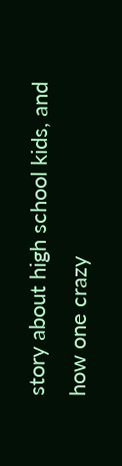story about high school kids, and how one crazy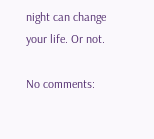night can change your life. Or not.

No comments: